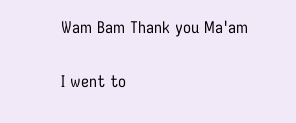Wam Bam Thank you Ma'am

I went to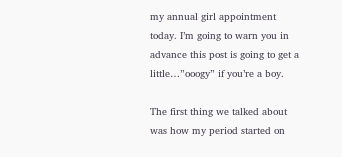my annual girl appointment today. I’m going to warn you in advance this post is going to get a little…”ooogy” if you’re a boy.

The first thing we talked about was how my period started on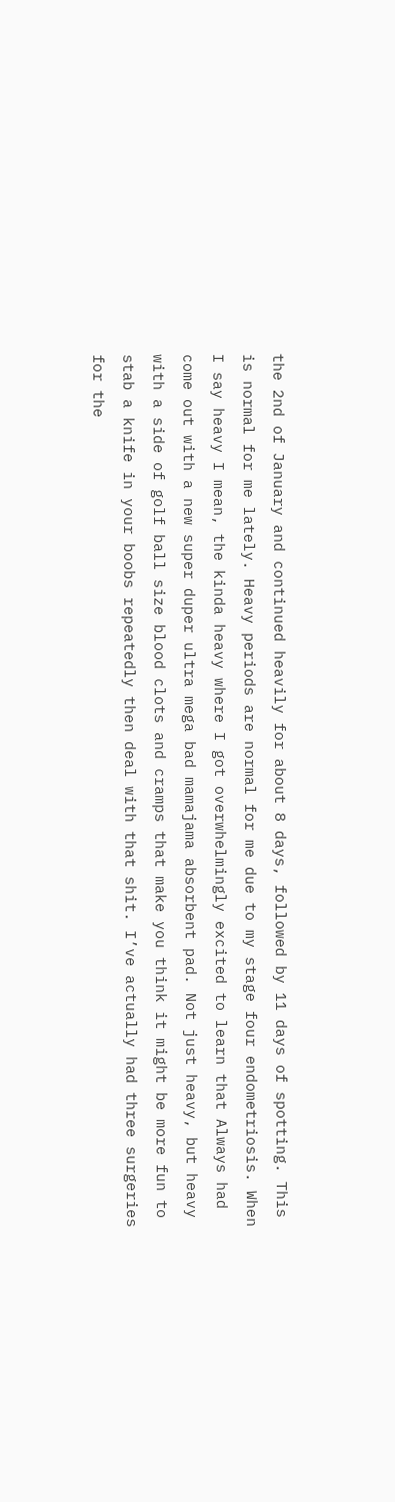the 2nd of January and continued heavily for about 8 days, followed by 11 days of spotting. This is normal for me lately. Heavy periods are normal for me due to my stage four endometriosis. When I say heavy I mean, the kinda heavy where I got overwhelmingly excited to learn that Always had come out with a new super duper ultra mega bad mamajama absorbent pad. Not just heavy, but heavy with a side of golf ball size blood clots and cramps that make you think it might be more fun to stab a knife in your boobs repeatedly then deal with that shit. I’ve actually had three surgeries for the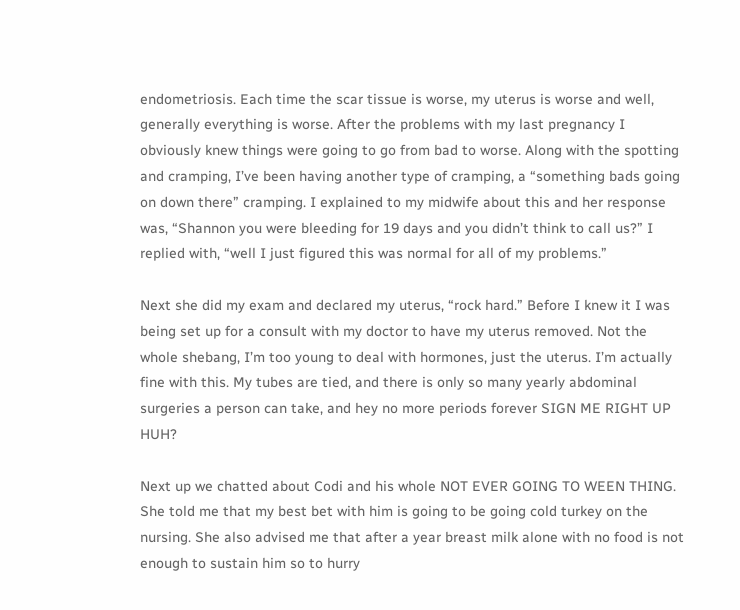endometriosis. Each time the scar tissue is worse, my uterus is worse and well, generally everything is worse. After the problems with my last pregnancy I obviously knew things were going to go from bad to worse. Along with the spotting and cramping, I’ve been having another type of cramping, a “something bads going on down there” cramping. I explained to my midwife about this and her response was, “Shannon you were bleeding for 19 days and you didn’t think to call us?” I replied with, “well I just figured this was normal for all of my problems.”

Next she did my exam and declared my uterus, “rock hard.” Before I knew it I was being set up for a consult with my doctor to have my uterus removed. Not the whole shebang, I’m too young to deal with hormones, just the uterus. I’m actually fine with this. My tubes are tied, and there is only so many yearly abdominal surgeries a person can take, and hey no more periods forever SIGN ME RIGHT UP HUH?

Next up we chatted about Codi and his whole NOT EVER GOING TO WEEN THING. She told me that my best bet with him is going to be going cold turkey on the nursing. She also advised me that after a year breast milk alone with no food is not enough to sustain him so to hurry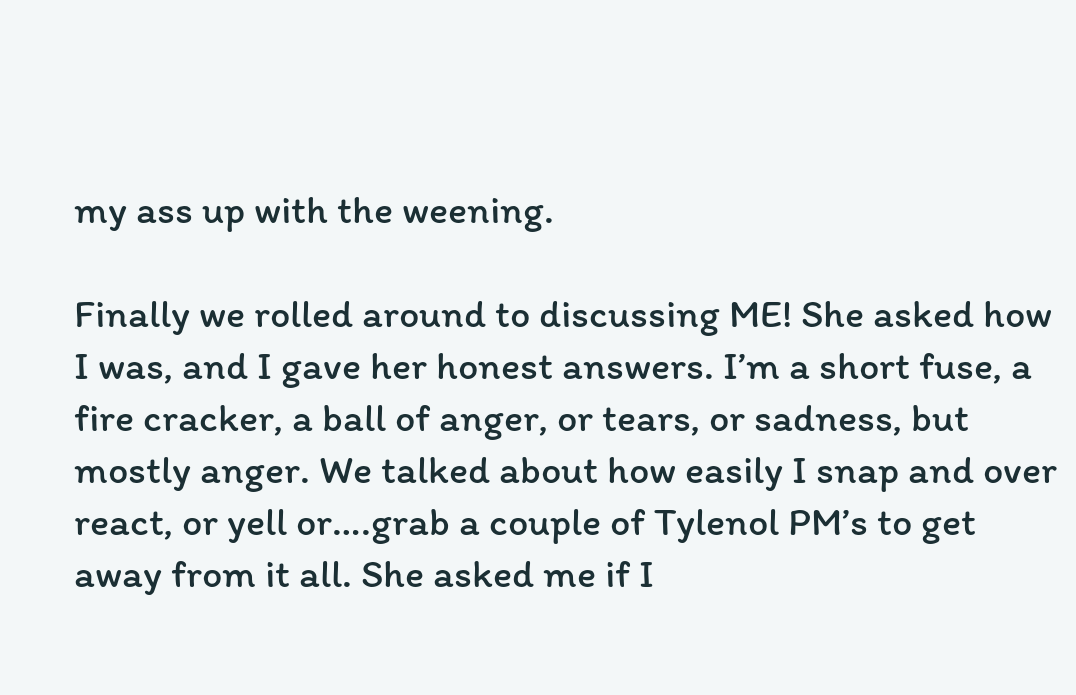my ass up with the weening.

Finally we rolled around to discussing ME! She asked how I was, and I gave her honest answers. I’m a short fuse, a fire cracker, a ball of anger, or tears, or sadness, but mostly anger. We talked about how easily I snap and over react, or yell or….grab a couple of Tylenol PM’s to get away from it all. She asked me if I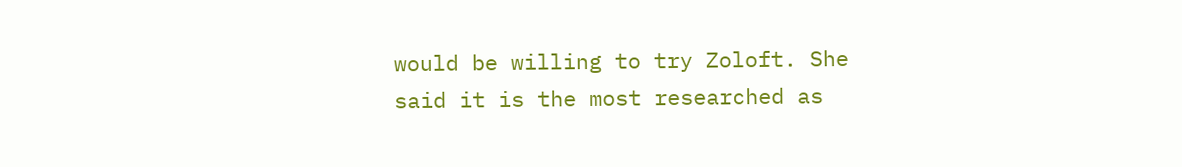would be willing to try Zoloft. She said it is the most researched as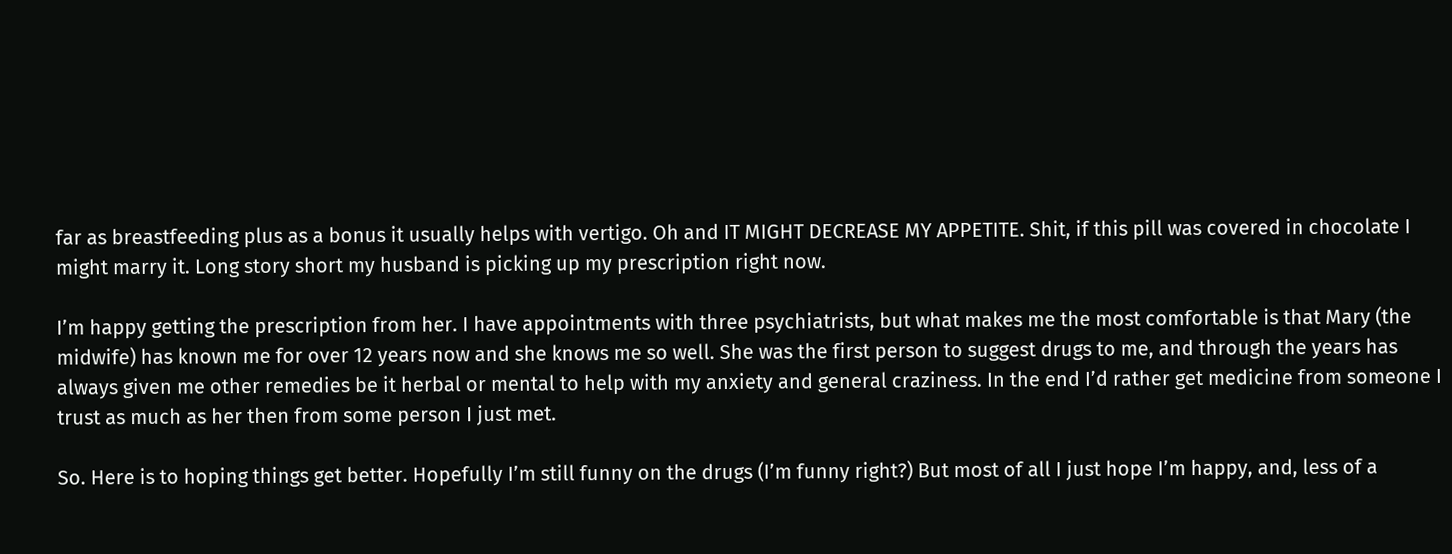far as breastfeeding plus as a bonus it usually helps with vertigo. Oh and IT MIGHT DECREASE MY APPETITE. Shit, if this pill was covered in chocolate I might marry it. Long story short my husband is picking up my prescription right now.

I’m happy getting the prescription from her. I have appointments with three psychiatrists, but what makes me the most comfortable is that Mary (the midwife) has known me for over 12 years now and she knows me so well. She was the first person to suggest drugs to me, and through the years has always given me other remedies be it herbal or mental to help with my anxiety and general craziness. In the end I’d rather get medicine from someone I trust as much as her then from some person I just met.

So. Here is to hoping things get better. Hopefully I’m still funny on the drugs (I’m funny right?) But most of all I just hope I’m happy, and, less of a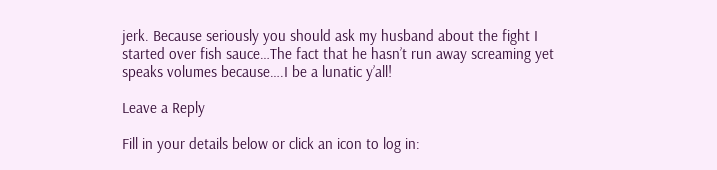jerk. Because seriously you should ask my husband about the fight I started over fish sauce…The fact that he hasn’t run away screaming yet speaks volumes because….I be a lunatic y’all!

Leave a Reply

Fill in your details below or click an icon to log in: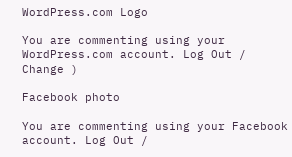WordPress.com Logo

You are commenting using your WordPress.com account. Log Out /  Change )

Facebook photo

You are commenting using your Facebook account. Log Out /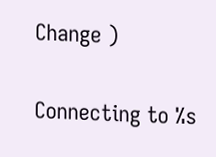Change )

Connecting to %s